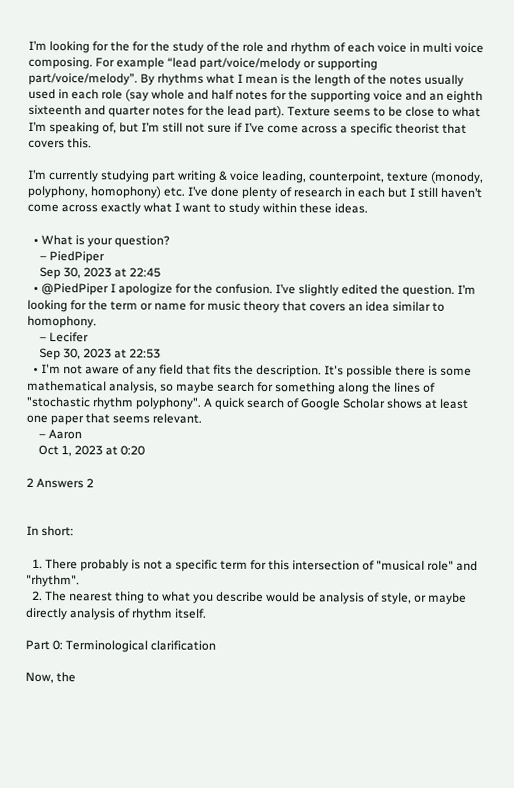I’m looking for the for the study of the role and rhythm of each voice in multi voice composing. For example “lead part/voice/melody or supporting part/voice/melody”. By rhythms what I mean is the length of the notes usually used in each role (say whole and half notes for the supporting voice and an eighth sixteenth and quarter notes for the lead part). Texture seems to be close to what I’m speaking of, but I’m still not sure if I’ve come across a specific theorist that covers this.

I’m currently studying part writing & voice leading, counterpoint, texture (monody, polyphony, homophony) etc. I’ve done plenty of research in each but I still haven’t come across exactly what I want to study within these ideas.

  • What is your question?
    – PiedPiper
    Sep 30, 2023 at 22:45
  • @PiedPiper I apologize for the confusion. I’ve slightly edited the question. I’m looking for the term or name for music theory that covers an idea similar to homophony.
    – Lecifer
    Sep 30, 2023 at 22:53
  • I'm not aware of any field that fits the description. It's possible there is some mathematical analysis, so maybe search for something along the lines of "stochastic rhythm polyphony". A quick search of Google Scholar shows at least one paper that seems relevant.
    – Aaron
    Oct 1, 2023 at 0:20

2 Answers 2


In short:

  1. There probably is not a specific term for this intersection of "musical role" and "rhythm".
  2. The nearest thing to what you describe would be analysis of style, or maybe directly analysis of rhythm itself.

Part 0: Terminological clarification

Now, the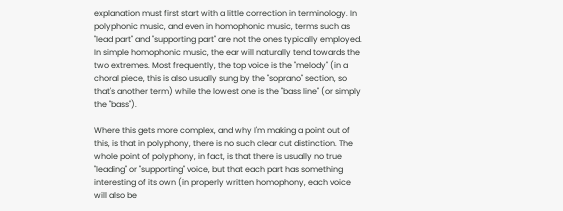explanation must first start with a little correction in terminology. In polyphonic music, and even in homophonic music, terms such as "lead part" and "supporting part" are not the ones typically employed. In simple homophonic music, the ear will naturally tend towards the two extremes. Most frequently, the top voice is the "melody" (in a choral piece, this is also usually sung by the "soprano" section, so that's another term) while the lowest one is the "bass line" (or simply the "bass").

Where this gets more complex, and why I'm making a point out of this, is that in polyphony, there is no such clear cut distinction. The whole point of polyphony, in fact, is that there is usually no true "leading" or "supporting" voice, but that each part has something interesting of its own (in properly written homophony, each voice will also be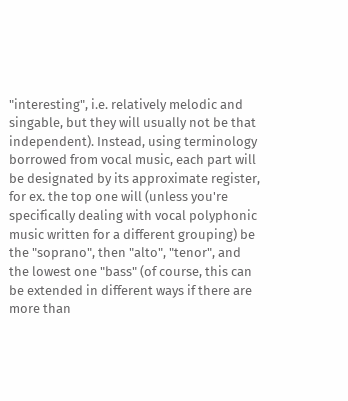"interesting", i.e. relatively melodic and singable, but they will usually not be that independent). Instead, using terminology borrowed from vocal music, each part will be designated by its approximate register, for ex. the top one will (unless you're specifically dealing with vocal polyphonic music written for a different grouping) be the "soprano", then "alto", "tenor", and the lowest one "bass" (of course, this can be extended in different ways if there are more than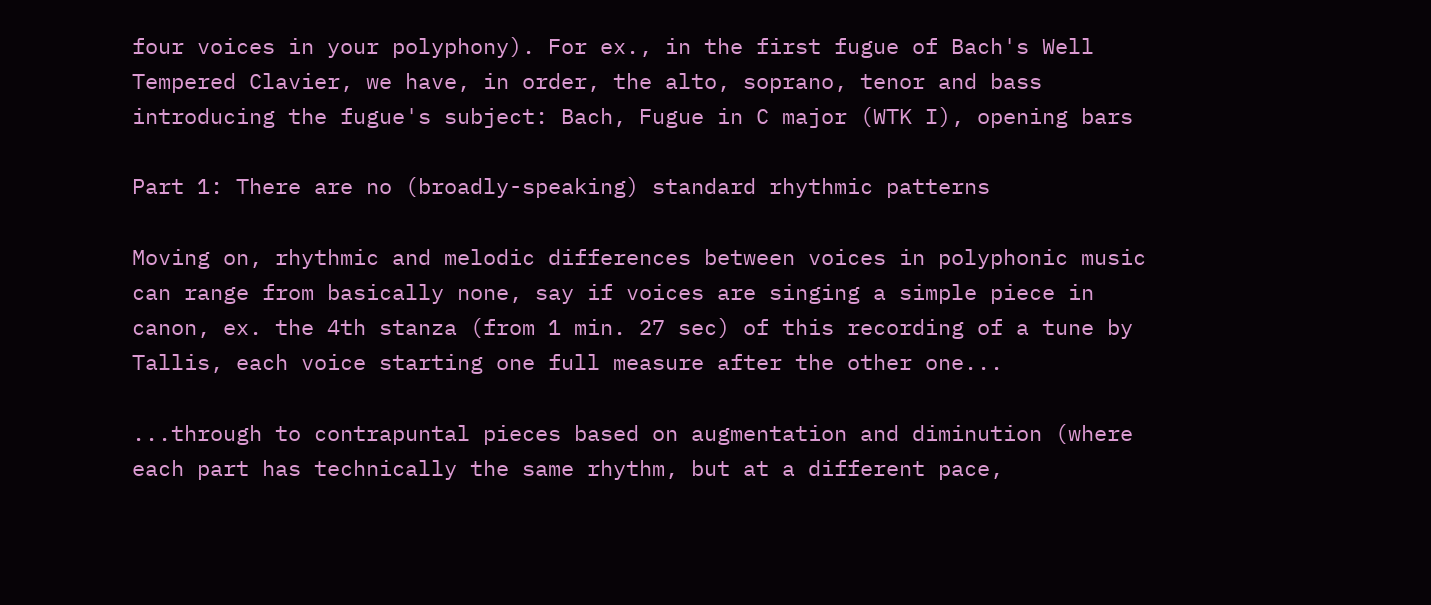four voices in your polyphony). For ex., in the first fugue of Bach's Well Tempered Clavier, we have, in order, the alto, soprano, tenor and bass introducing the fugue's subject: Bach, Fugue in C major (WTK I), opening bars

Part 1: There are no (broadly-speaking) standard rhythmic patterns

Moving on, rhythmic and melodic differences between voices in polyphonic music can range from basically none, say if voices are singing a simple piece in canon, ex. the 4th stanza (from 1 min. 27 sec) of this recording of a tune by Tallis, each voice starting one full measure after the other one...

...through to contrapuntal pieces based on augmentation and diminution (where each part has technically the same rhythm, but at a different pace,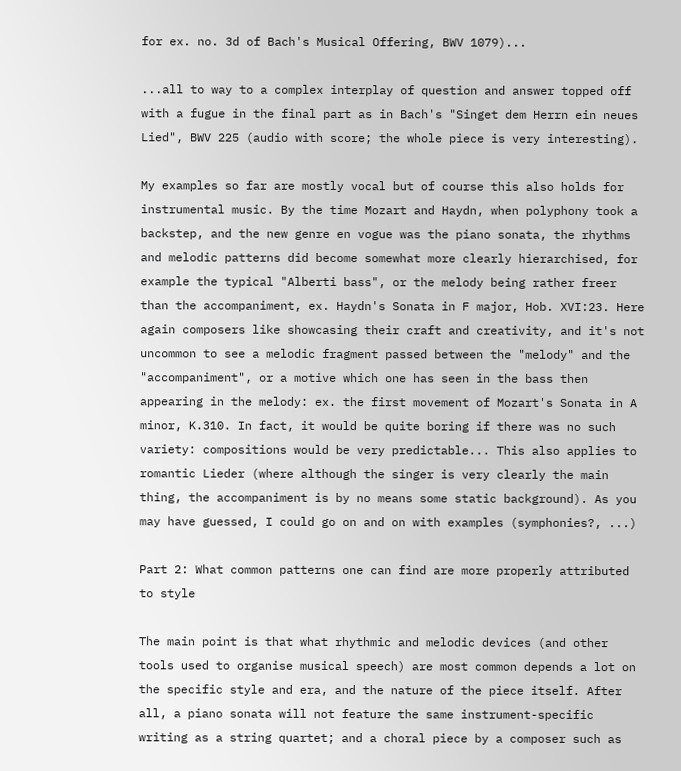for ex. no. 3d of Bach's Musical Offering, BWV 1079)...

...all to way to a complex interplay of question and answer topped off with a fugue in the final part as in Bach's "Singet dem Herrn ein neues Lied", BWV 225 (audio with score; the whole piece is very interesting).

My examples so far are mostly vocal but of course this also holds for instrumental music. By the time Mozart and Haydn, when polyphony took a backstep, and the new genre en vogue was the piano sonata, the rhythms and melodic patterns did become somewhat more clearly hierarchised, for example the typical "Alberti bass", or the melody being rather freer than the accompaniment, ex. Haydn's Sonata in F major, Hob. XVI:23. Here again composers like showcasing their craft and creativity, and it's not uncommon to see a melodic fragment passed between the "melody" and the "accompaniment", or a motive which one has seen in the bass then appearing in the melody: ex. the first movement of Mozart's Sonata in A minor, K.310. In fact, it would be quite boring if there was no such variety: compositions would be very predictable... This also applies to romantic Lieder (where although the singer is very clearly the main thing, the accompaniment is by no means some static background). As you may have guessed, I could go on and on with examples (symphonies?, ...)

Part 2: What common patterns one can find are more properly attributed to style

The main point is that what rhythmic and melodic devices (and other tools used to organise musical speech) are most common depends a lot on the specific style and era, and the nature of the piece itself. After all, a piano sonata will not feature the same instrument-specific writing as a string quartet; and a choral piece by a composer such as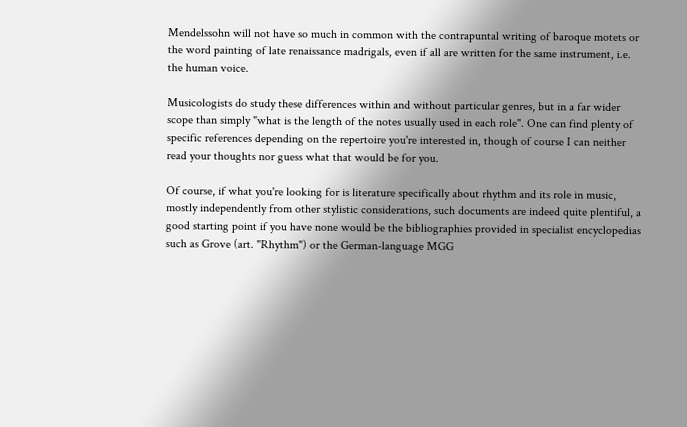Mendelssohn will not have so much in common with the contrapuntal writing of baroque motets or the word painting of late renaissance madrigals, even if all are written for the same instrument, i.e. the human voice.

Musicologists do study these differences within and without particular genres, but in a far wider scope than simply "what is the length of the notes usually used in each role". One can find plenty of specific references depending on the repertoire you're interested in, though of course I can neither read your thoughts nor guess what that would be for you.

Of course, if what you're looking for is literature specifically about rhythm and its role in music, mostly independently from other stylistic considerations, such documents are indeed quite plentiful, a good starting point if you have none would be the bibliographies provided in specialist encyclopedias such as Grove (art. "Rhythm") or the German-language MGG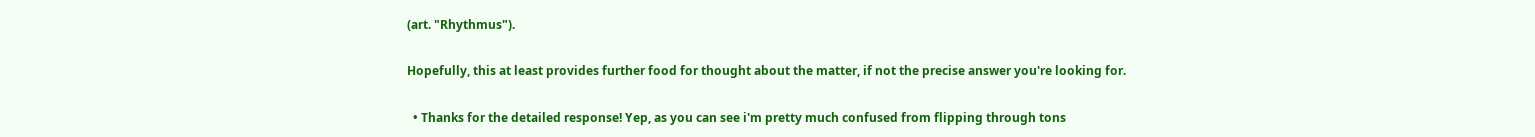(art. "Rhythmus").

Hopefully, this at least provides further food for thought about the matter, if not the precise answer you're looking for.

  • Thanks for the detailed response! Yep, as you can see i'm pretty much confused from flipping through tons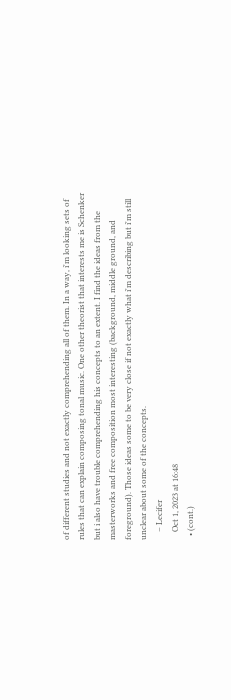of different studies and not exactly comprehending all of them. In a way, i'm looking sets of rules that can explain composing tonal music. One other theorist that interests me is Schenker but i also have trouble comprehending his concepts to an extent. I find the ideas from the masterworks and free composition most interesting (background, middle ground, and foreground). Those ideas some to be very close if not exactly what i'm describing but i'm still unclear about some of the concepts.
    – Lecifer
    Oct 1, 2023 at 16:48
  • (cont.)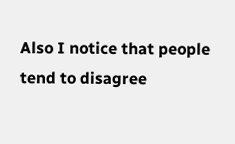Also I notice that people tend to disagree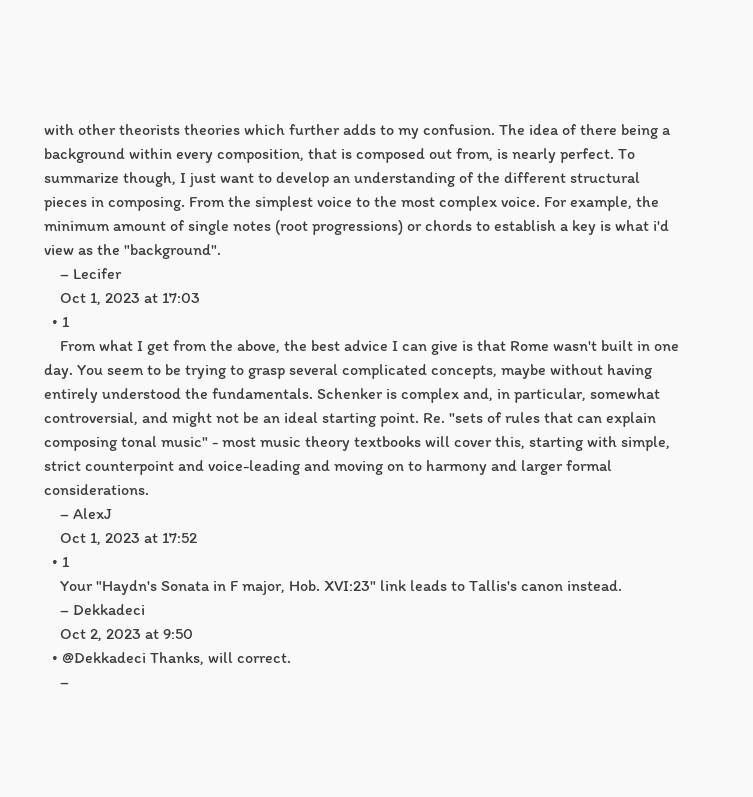with other theorists theories which further adds to my confusion. The idea of there being a background within every composition, that is composed out from, is nearly perfect. To summarize though, I just want to develop an understanding of the different structural pieces in composing. From the simplest voice to the most complex voice. For example, the minimum amount of single notes (root progressions) or chords to establish a key is what i'd view as the "background".
    – Lecifer
    Oct 1, 2023 at 17:03
  • 1
    From what I get from the above, the best advice I can give is that Rome wasn't built in one day. You seem to be trying to grasp several complicated concepts, maybe without having entirely understood the fundamentals. Schenker is complex and, in particular, somewhat controversial, and might not be an ideal starting point. Re. "sets of rules that can explain composing tonal music" - most music theory textbooks will cover this, starting with simple, strict counterpoint and voice-leading and moving on to harmony and larger formal considerations.
    – AlexJ
    Oct 1, 2023 at 17:52
  • 1
    Your "Haydn's Sonata in F major, Hob. XVI:23" link leads to Tallis's canon instead.
    – Dekkadeci
    Oct 2, 2023 at 9:50
  • @Dekkadeci Thanks, will correct.
    –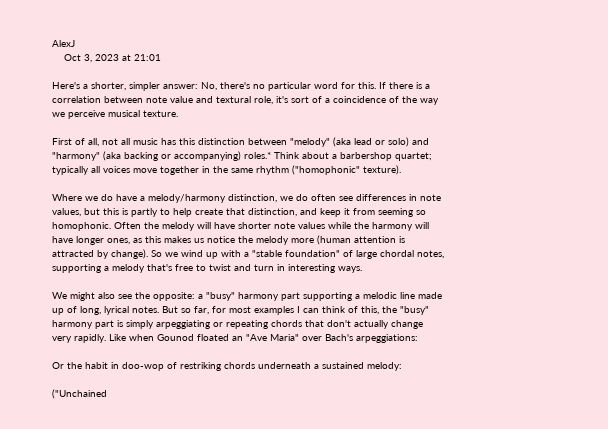AlexJ
    Oct 3, 2023 at 21:01

Here's a shorter, simpler answer: No, there's no particular word for this. If there is a correlation between note value and textural role, it's sort of a coincidence of the way we perceive musical texture.

First of all, not all music has this distinction between "melody" (aka lead or solo) and "harmony" (aka backing or accompanying) roles.* Think about a barbershop quartet; typically all voices move together in the same rhythm ("homophonic" texture).

Where we do have a melody/harmony distinction, we do often see differences in note values, but this is partly to help create that distinction, and keep it from seeming so homophonic. Often the melody will have shorter note values while the harmony will have longer ones, as this makes us notice the melody more (human attention is attracted by change). So we wind up with a "stable foundation" of large chordal notes, supporting a melody that's free to twist and turn in interesting ways.

We might also see the opposite: a "busy" harmony part supporting a melodic line made up of long, lyrical notes. But so far, for most examples I can think of this, the "busy" harmony part is simply arpeggiating or repeating chords that don't actually change very rapidly. Like when Gounod floated an "Ave Maria" over Bach's arpeggiations:

Or the habit in doo-wop of restriking chords underneath a sustained melody:

("Unchained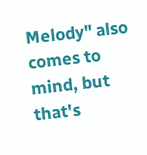Melody" also comes to mind, but that's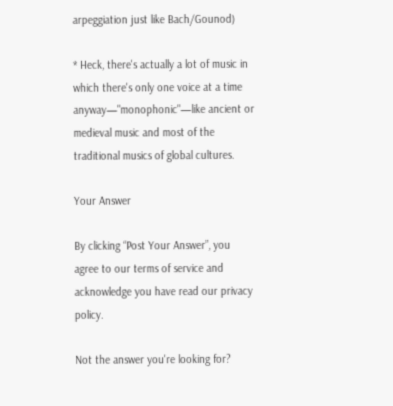arpeggiation just like Bach/Gounod)

* Heck, there's actually a lot of music in which there's only one voice at a time anyway—"monophonic"—like ancient or medieval music and most of the traditional musics of global cultures.

Your Answer

By clicking “Post Your Answer”, you agree to our terms of service and acknowledge you have read our privacy policy.

Not the answer you're looking for?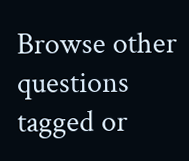Browse other questions tagged or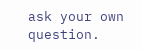ask your own question.